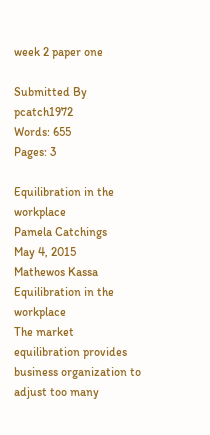week 2 paper one

Submitted By pcatch1972
Words: 655
Pages: 3

Equilibration in the workplace
Pamela Catchings
May 4, 2015
Mathewos Kassa
Equilibration in the workplace
The market equilibration provides business organization to adjust too many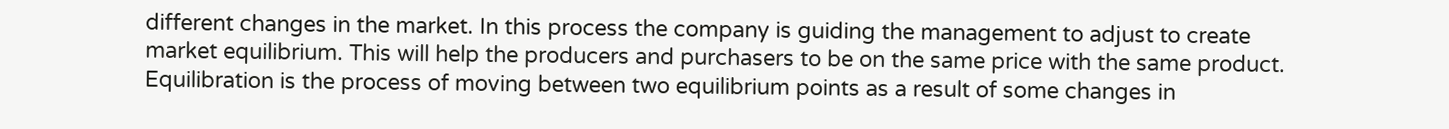different changes in the market. In this process the company is guiding the management to adjust to create market equilibrium. This will help the producers and purchasers to be on the same price with the same product. Equilibration is the process of moving between two equilibrium points as a result of some changes in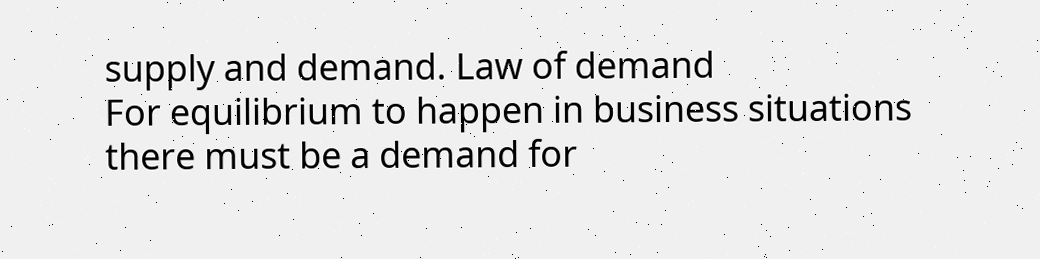supply and demand. Law of demand
For equilibrium to happen in business situations there must be a demand for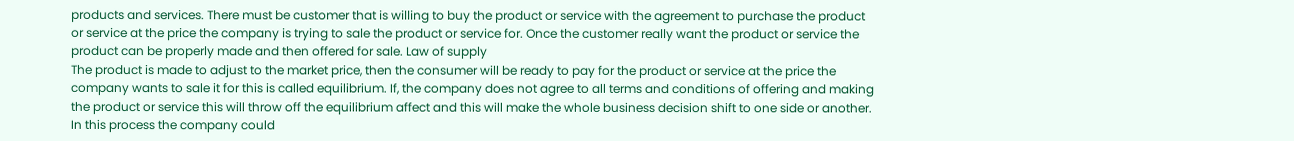products and services. There must be customer that is willing to buy the product or service with the agreement to purchase the product or service at the price the company is trying to sale the product or service for. Once the customer really want the product or service the product can be properly made and then offered for sale. Law of supply
The product is made to adjust to the market price, then the consumer will be ready to pay for the product or service at the price the company wants to sale it for this is called equilibrium. If, the company does not agree to all terms and conditions of offering and making the product or service this will throw off the equilibrium affect and this will make the whole business decision shift to one side or another. In this process the company could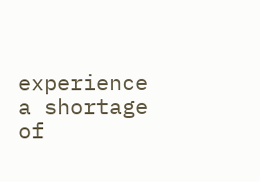experience a shortage of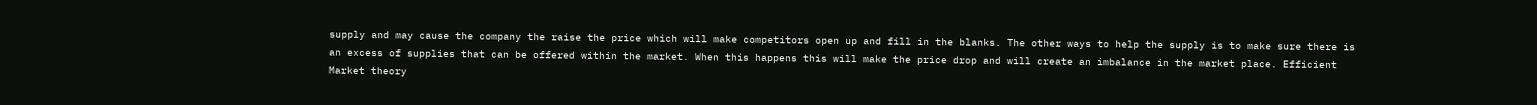supply and may cause the company the raise the price which will make competitors open up and fill in the blanks. The other ways to help the supply is to make sure there is an excess of supplies that can be offered within the market. When this happens this will make the price drop and will create an imbalance in the market place. Efficient Market theory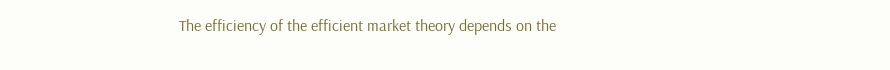The efficiency of the efficient market theory depends on the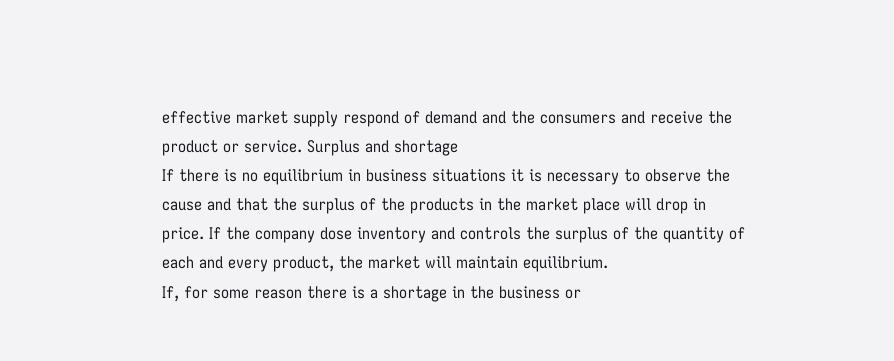effective market supply respond of demand and the consumers and receive the product or service. Surplus and shortage
If there is no equilibrium in business situations it is necessary to observe the cause and that the surplus of the products in the market place will drop in price. If the company dose inventory and controls the surplus of the quantity of each and every product, the market will maintain equilibrium.
If, for some reason there is a shortage in the business or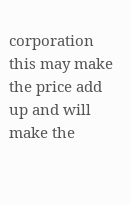corporation this may make the price add up and will make the